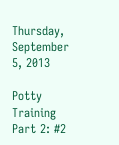Thursday, September 5, 2013

Potty Training Part 2: #2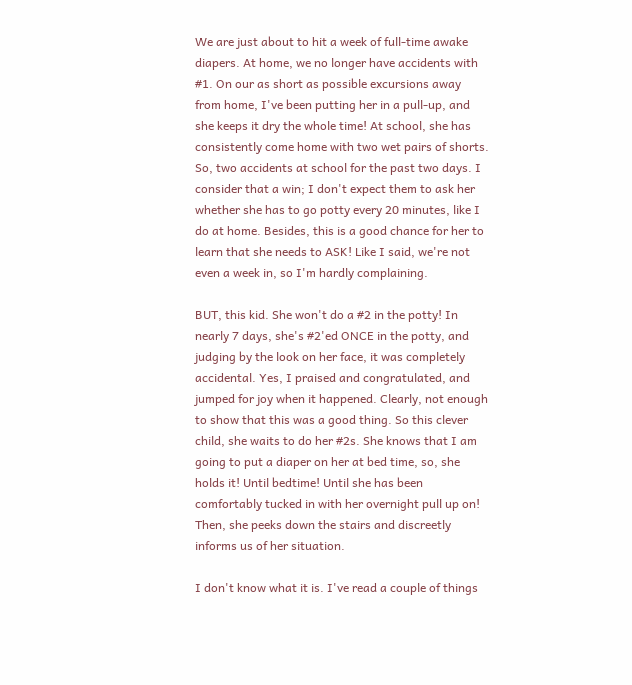We are just about to hit a week of full-time awake diapers. At home, we no longer have accidents with #1. On our as short as possible excursions away from home, I've been putting her in a pull-up, and she keeps it dry the whole time! At school, she has consistently come home with two wet pairs of shorts. So, two accidents at school for the past two days. I consider that a win; I don't expect them to ask her whether she has to go potty every 20 minutes, like I do at home. Besides, this is a good chance for her to learn that she needs to ASK! Like I said, we're not even a week in, so I'm hardly complaining.

BUT, this kid. She won't do a #2 in the potty! In nearly 7 days, she's #2'ed ONCE in the potty, and judging by the look on her face, it was completely accidental. Yes, I praised and congratulated, and jumped for joy when it happened. Clearly, not enough to show that this was a good thing. So this clever child, she waits to do her #2s. She knows that I am going to put a diaper on her at bed time, so, she holds it! Until bedtime! Until she has been comfortably tucked in with her overnight pull up on! Then, she peeks down the stairs and discreetly informs us of her situation.

I don't know what it is. I've read a couple of things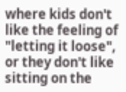where kids don't like the feeling of "letting it loose", or they don't like sitting on the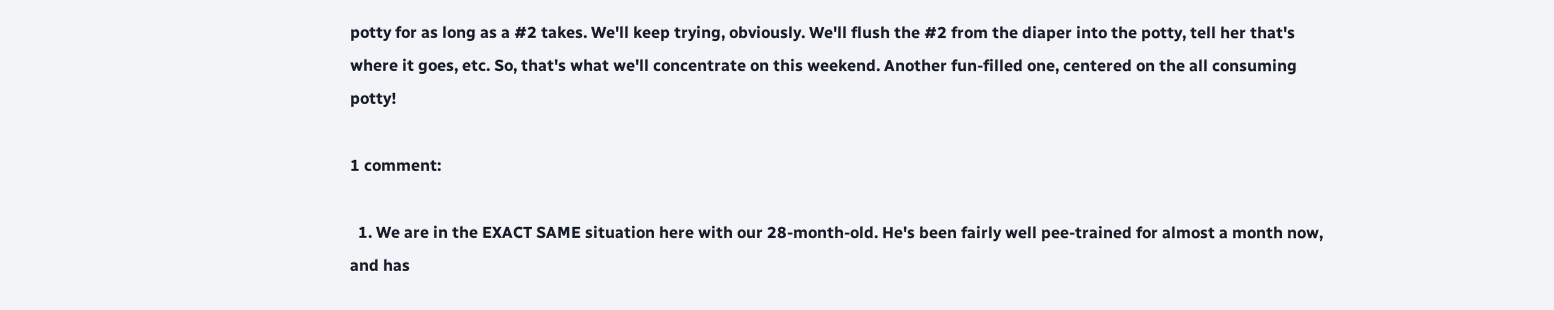potty for as long as a #2 takes. We'll keep trying, obviously. We'll flush the #2 from the diaper into the potty, tell her that's where it goes, etc. So, that's what we'll concentrate on this weekend. Another fun-filled one, centered on the all consuming potty!

1 comment:

  1. We are in the EXACT SAME situation here with our 28-month-old. He's been fairly well pee-trained for almost a month now, and has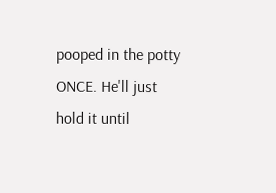pooped in the potty ONCE. He'll just hold it until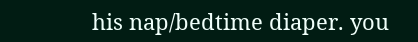his nap/bedtime diaper. you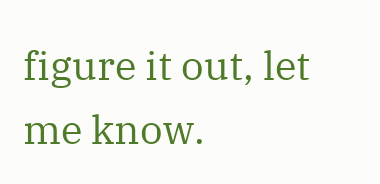figure it out, let me know.